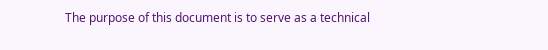The purpose of this document is to serve as a technical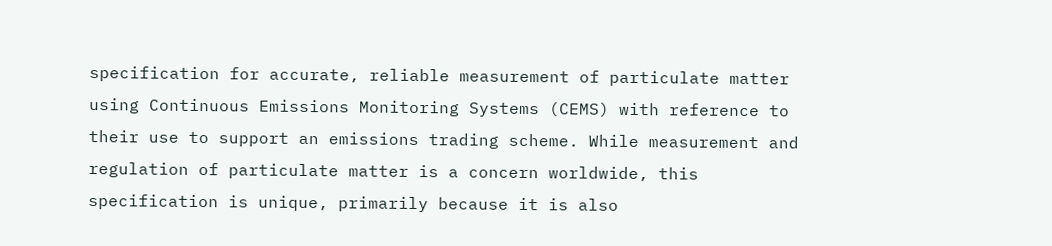specification for accurate, reliable measurement of particulate matter using Continuous Emissions Monitoring Systems (CEMS) with reference to their use to support an emissions trading scheme. While measurement and regulation of particulate matter is a concern worldwide, this specification is unique, primarily because it is also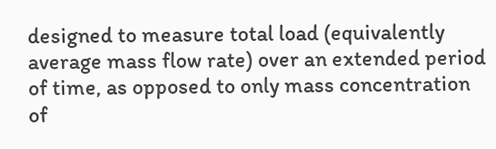designed to measure total load (equivalently average mass flow rate) over an extended period of time, as opposed to only mass concentration of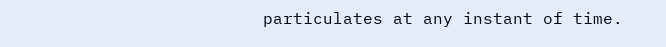particulates at any instant of time.